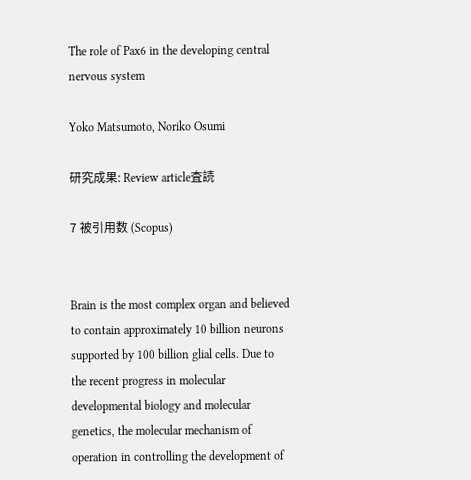The role of Pax6 in the developing central nervous system

Yoko Matsumoto, Noriko Osumi

研究成果: Review article査読

7 被引用数 (Scopus)


Brain is the most complex organ and believed to contain approximately 10 billion neurons supported by 100 billion glial cells. Due to the recent progress in molecular developmental biology and molecular genetics, the molecular mechanism of operation in controlling the development of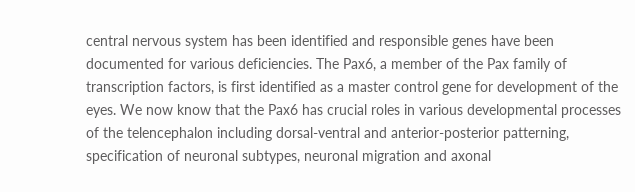central nervous system has been identified and responsible genes have been documented for various deficiencies. The Pax6, a member of the Pax family of transcription factors, is first identified as a master control gene for development of the eyes. We now know that the Pax6 has crucial roles in various developmental processes of the telencephalon including dorsal-ventral and anterior-posterior patterning, specification of neuronal subtypes, neuronal migration and axonal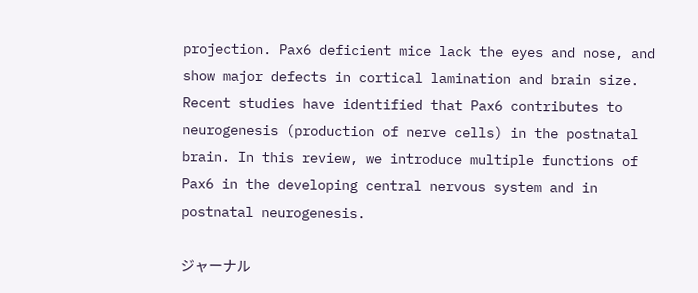projection. Pax6 deficient mice lack the eyes and nose, and show major defects in cortical lamination and brain size. Recent studies have identified that Pax6 contributes to neurogenesis (production of nerve cells) in the postnatal brain. In this review, we introduce multiple functions of Pax6 in the developing central nervous system and in postnatal neurogenesis.

ジャーナル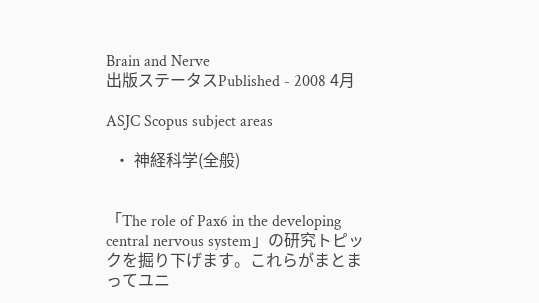Brain and Nerve
出版ステータスPublished - 2008 4月

ASJC Scopus subject areas

  • 神経科学(全般)


「The role of Pax6 in the developing central nervous system」の研究トピックを掘り下げます。これらがまとまってユニ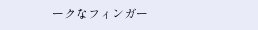ークなフィンガー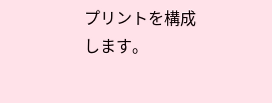プリントを構成します。